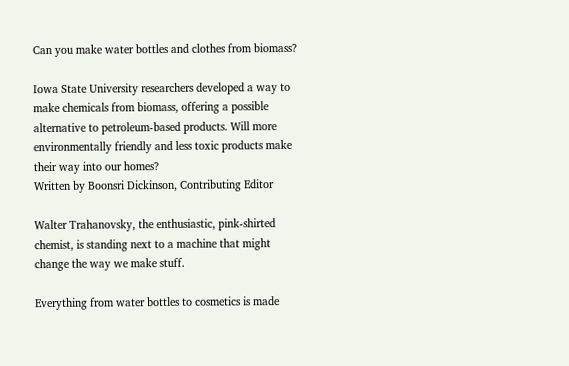Can you make water bottles and clothes from biomass?

Iowa State University researchers developed a way to make chemicals from biomass, offering a possible alternative to petroleum-based products. Will more environmentally friendly and less toxic products make their way into our homes?
Written by Boonsri Dickinson, Contributing Editor

Walter Trahanovsky, the enthusiastic, pink-shirted chemist, is standing next to a machine that might change the way we make stuff.

Everything from water bottles to cosmetics is made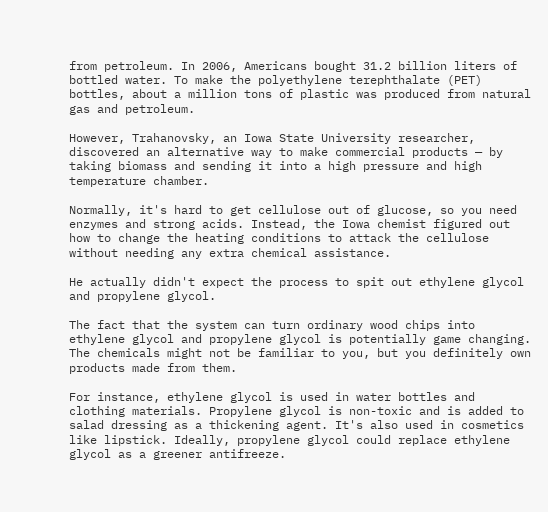from petroleum. In 2006, Americans bought 31.2 billion liters of bottled water. To make the polyethylene terephthalate (PET) bottles, about a million tons of plastic was produced from natural gas and petroleum.

However, Trahanovsky, an Iowa State University researcher, discovered an alternative way to make commercial products — by taking biomass and sending it into a high pressure and high temperature chamber.

Normally, it's hard to get cellulose out of glucose, so you need enzymes and strong acids. Instead, the Iowa chemist figured out how to change the heating conditions to attack the cellulose without needing any extra chemical assistance.

He actually didn't expect the process to spit out ethylene glycol and propylene glycol.

The fact that the system can turn ordinary wood chips into ethylene glycol and propylene glycol is potentially game changing. The chemicals might not be familiar to you, but you definitely own products made from them.

For instance, ethylene glycol is used in water bottles and clothing materials. Propylene glycol is non-toxic and is added to salad dressing as a thickening agent. It's also used in cosmetics like lipstick. Ideally, propylene glycol could replace ethylene glycol as a greener antifreeze.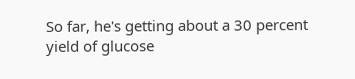So far, he's getting about a 30 percent yield of glucose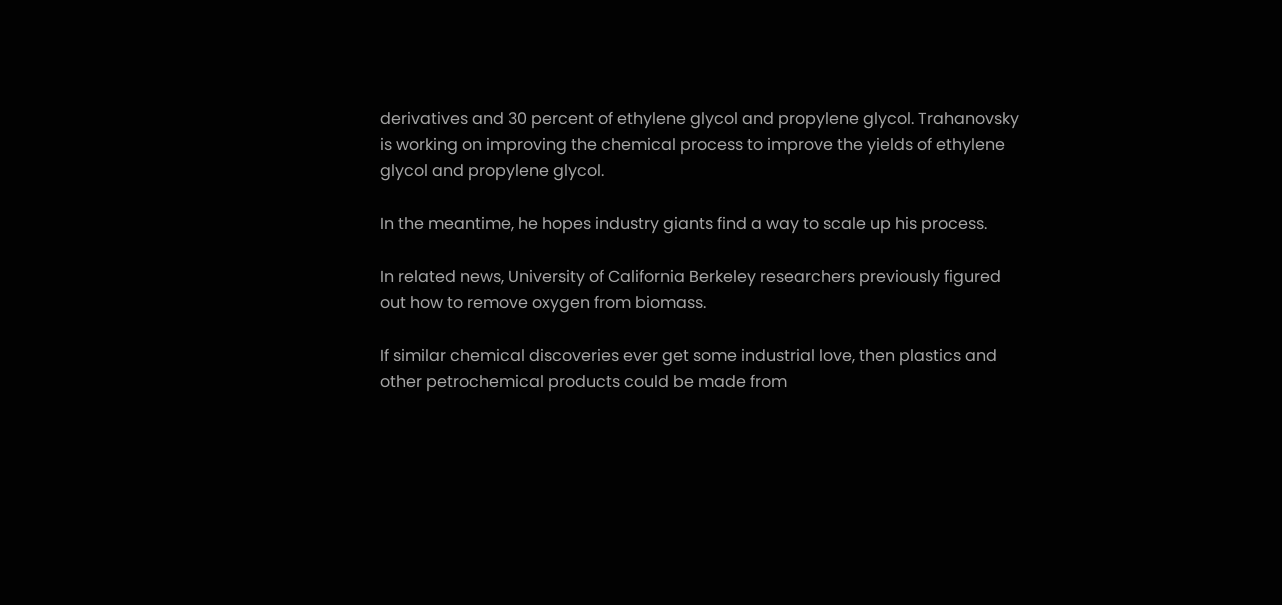derivatives and 30 percent of ethylene glycol and propylene glycol. Trahanovsky is working on improving the chemical process to improve the yields of ethylene glycol and propylene glycol.

In the meantime, he hopes industry giants find a way to scale up his process.

In related news, University of California Berkeley researchers previously figured out how to remove oxygen from biomass.

If similar chemical discoveries ever get some industrial love, then plastics and other petrochemical products could be made from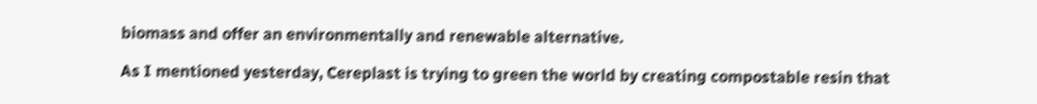biomass and offer an environmentally and renewable alternative.

As I mentioned yesterday, Cereplast is trying to green the world by creating compostable resin that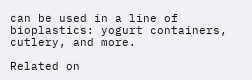can be used in a line of bioplastics: yogurt containers, cutlery, and more.

Related on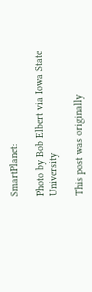SmartPlanet:

Photo by Bob Elbert via Iowa State University

This post was originally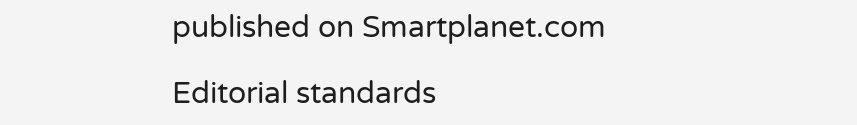published on Smartplanet.com

Editorial standards